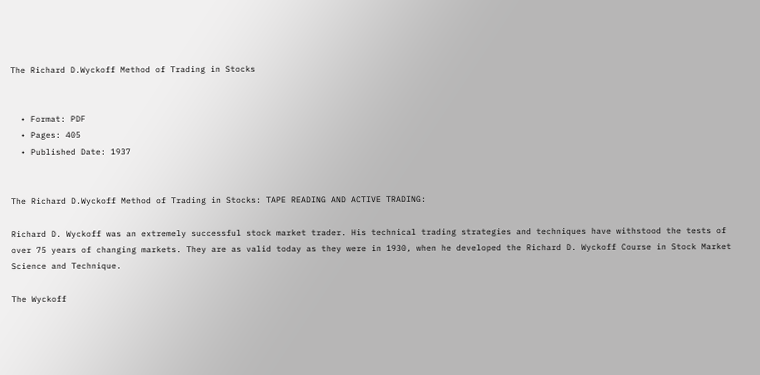The Richard D.Wyckoff Method of Trading in Stocks


  • Format: PDF
  • Pages: 405
  • Published Date: 1937


The Richard D.Wyckoff Method of Trading in Stocks: TAPE READING AND ACTIVE TRADING:

Richard D. Wyckoff was an extremely successful stock market trader. His technical trading strategies and techniques have withstood the tests of over 75 years of changing markets. They are as valid today as they were in 1930, when he developed the Richard D. Wyckoff Course in Stock Market Science and Technique.

The Wyckoff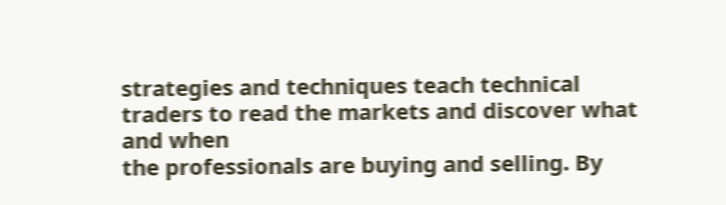strategies and techniques teach technical traders to read the markets and discover what and when
the professionals are buying and selling. By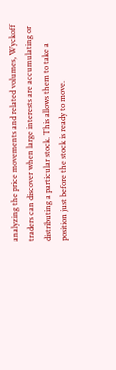analyzing the price movements and related volumes, Wyckoff traders can discover when large interests are accumulating or distributing a particular stock. This allows them to take a position just before the stock is ready to move.